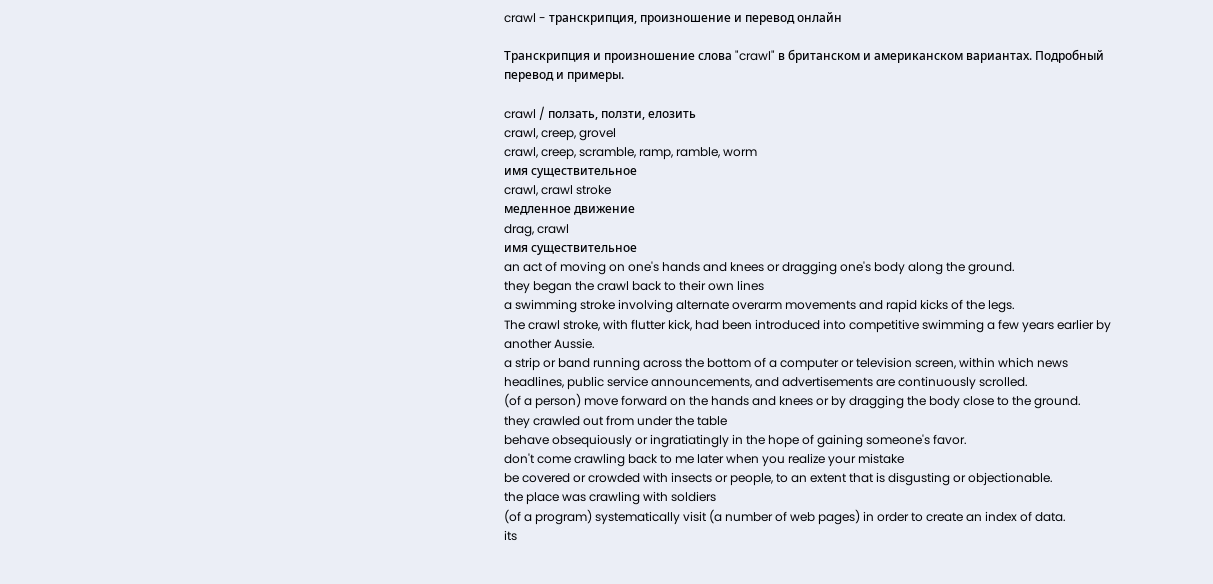crawl - транскрипция, произношение и перевод онлайн

Транскрипция и произношение слова "crawl" в британском и американском вариантах. Подробный перевод и примеры.

crawl / ползать, ползти, елозить
crawl, creep, grovel
crawl, creep, scramble, ramp, ramble, worm
имя существительное
crawl, crawl stroke
медленное движение
drag, crawl
имя существительное
an act of moving on one's hands and knees or dragging one's body along the ground.
they began the crawl back to their own lines
a swimming stroke involving alternate overarm movements and rapid kicks of the legs.
The crawl stroke, with flutter kick, had been introduced into competitive swimming a few years earlier by another Aussie.
a strip or band running across the bottom of a computer or television screen, within which news headlines, public service announcements, and advertisements are continuously scrolled.
(of a person) move forward on the hands and knees or by dragging the body close to the ground.
they crawled out from under the table
behave obsequiously or ingratiatingly in the hope of gaining someone's favor.
don't come crawling back to me later when you realize your mistake
be covered or crowded with insects or people, to an extent that is disgusting or objectionable.
the place was crawling with soldiers
(of a program) systematically visit (a number of web pages) in order to create an index of data.
its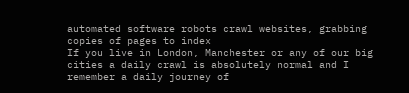automated software robots crawl websites, grabbing copies of pages to index
If you live in London, Manchester or any of our big cities a daily crawl is absolutely normal and I remember a daily journey of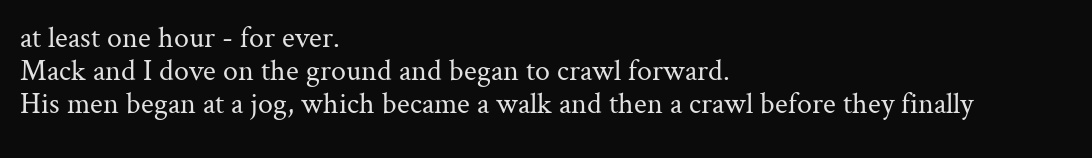at least one hour - for ever.
Mack and I dove on the ground and began to crawl forward.
His men began at a jog, which became a walk and then a crawl before they finally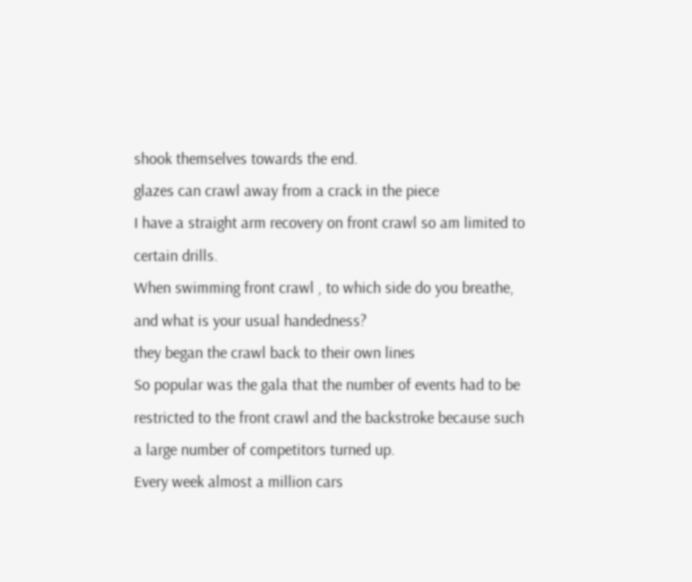shook themselves towards the end.
glazes can crawl away from a crack in the piece
I have a straight arm recovery on front crawl so am limited to certain drills.
When swimming front crawl , to which side do you breathe, and what is your usual handedness?
they began the crawl back to their own lines
So popular was the gala that the number of events had to be restricted to the front crawl and the backstroke because such a large number of competitors turned up.
Every week almost a million cars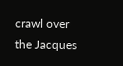crawl over the Jacques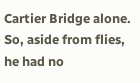Cartier Bridge alone.
So, aside from flies, he had no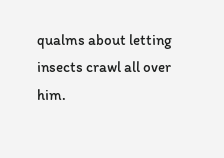qualms about letting insects crawl all over him.